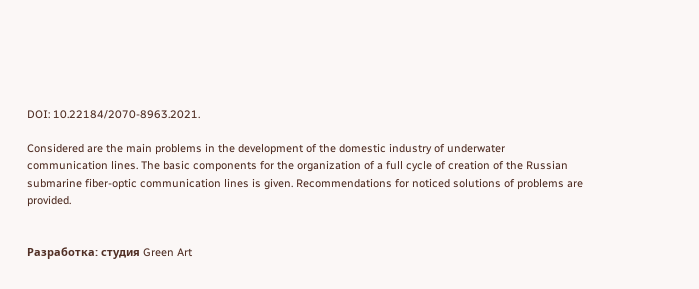DOI: 10.22184/2070-8963.2021.

Considered are the main problems in the development of the domestic industry of underwater communication lines. The basic components for the organization of a full cycle of creation of the Russian submarine fiber-optic communication lines is given. Recommendations for noticed solutions of problems are provided.


Разработка: студия Green Art